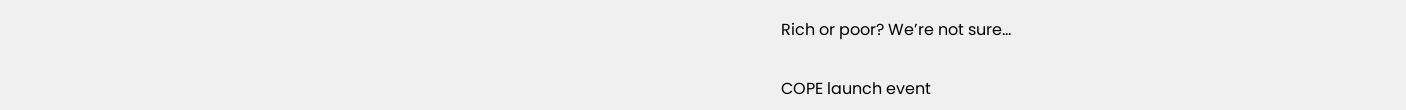Rich or poor? We’re not sure…

COPE launch event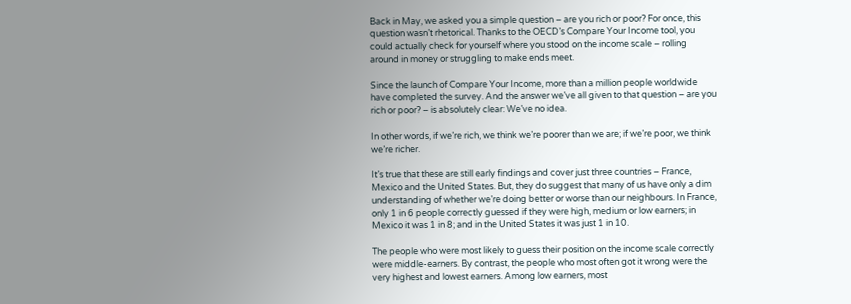Back in May, we asked you a simple question – are you rich or poor? For once, this question wasn’t rhetorical. Thanks to the OECD’s Compare Your Income tool, you could actually check for yourself where you stood on the income scale – rolling around in money or struggling to make ends meet.

Since the launch of Compare Your Income, more than a million people worldwide have completed the survey. And the answer we’ve all given to that question – are you rich or poor? – is absolutely clear: We’ve no idea.

In other words, if we’re rich, we think we’re poorer than we are; if we’re poor, we think we’re richer.

It’s true that these are still early findings and cover just three countries – France, Mexico and the United States. But, they do suggest that many of us have only a dim understanding of whether we’re doing better or worse than our neighbours. In France, only 1 in 6 people correctly guessed if they were high, medium or low earners; in Mexico it was 1 in 8; and in the United States it was just 1 in 10.

The people who were most likely to guess their position on the income scale correctly were middle-earners. By contrast, the people who most often got it wrong were the very highest and lowest earners. Among low earners, most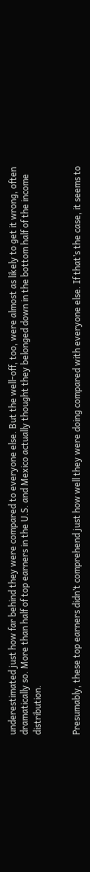underestimated just how far behind they were compared to everyone else. But the well-off, too, were almost as likely to get it wrong, often dramatically so. More than half of top earners in the U.S. and Mexico actually thought they belonged down in the bottom half of the income distribution.


Presumably, these top earners didn’t comprehend just how well they were doing compared with everyone else. If that’s the case, it seems to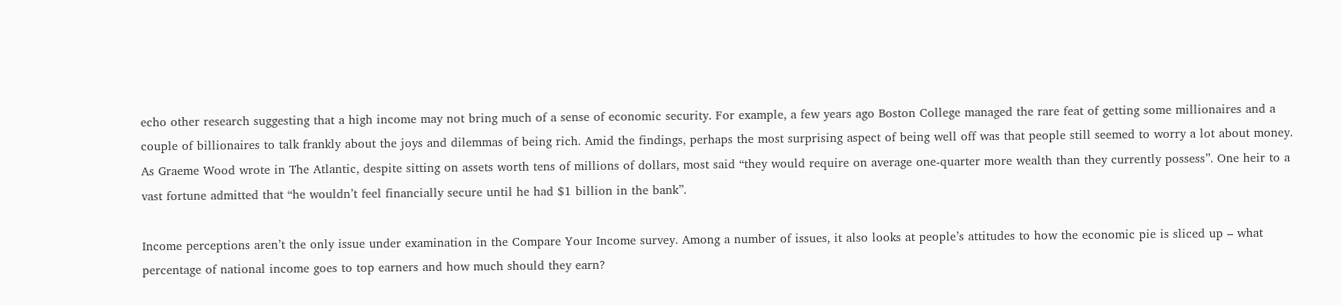echo other research suggesting that a high income may not bring much of a sense of economic security. For example, a few years ago Boston College managed the rare feat of getting some millionaires and a couple of billionaires to talk frankly about the joys and dilemmas of being rich. Amid the findings, perhaps the most surprising aspect of being well off was that people still seemed to worry a lot about money. As Graeme Wood wrote in The Atlantic, despite sitting on assets worth tens of millions of dollars, most said “they would require on average one-quarter more wealth than they currently possess”. One heir to a vast fortune admitted that “he wouldn’t feel financially secure until he had $1 billion in the bank”.

Income perceptions aren’t the only issue under examination in the Compare Your Income survey. Among a number of issues, it also looks at people’s attitudes to how the economic pie is sliced up – what percentage of national income goes to top earners and how much should they earn?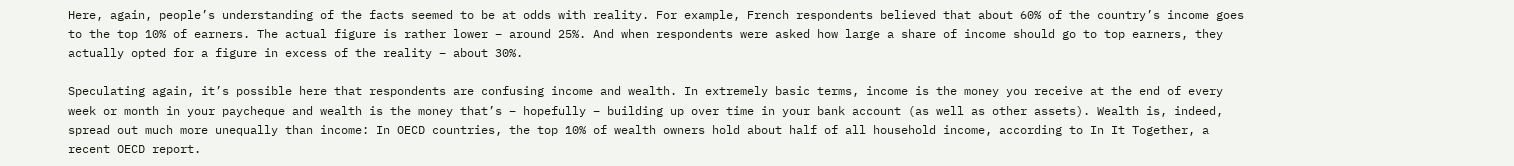Here, again, people’s understanding of the facts seemed to be at odds with reality. For example, French respondents believed that about 60% of the country’s income goes to the top 10% of earners. The actual figure is rather lower – around 25%. And when respondents were asked how large a share of income should go to top earners, they actually opted for a figure in excess of the reality – about 30%.

Speculating again, it’s possible here that respondents are confusing income and wealth. In extremely basic terms, income is the money you receive at the end of every week or month in your paycheque and wealth is the money that’s – hopefully – building up over time in your bank account (as well as other assets). Wealth is, indeed, spread out much more unequally than income: In OECD countries, the top 10% of wealth owners hold about half of all household income, according to In It Together, a recent OECD report.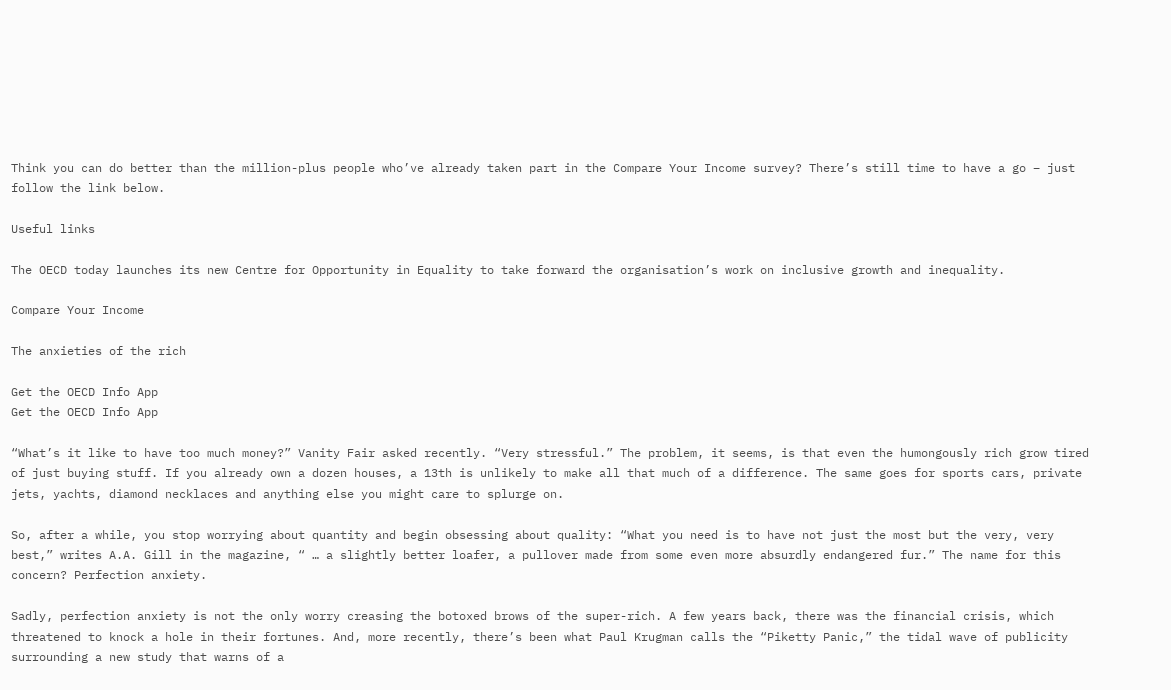Think you can do better than the million-plus people who’ve already taken part in the Compare Your Income survey? There’s still time to have a go – just follow the link below.

Useful links

The OECD today launches its new Centre for Opportunity in Equality to take forward the organisation’s work on inclusive growth and inequality.

Compare Your Income

The anxieties of the rich

Get the OECD Info App
Get the OECD Info App

“What’s it like to have too much money?” Vanity Fair asked recently. “Very stressful.” The problem, it seems, is that even the humongously rich grow tired of just buying stuff. If you already own a dozen houses, a 13th is unlikely to make all that much of a difference. The same goes for sports cars, private jets, yachts, diamond necklaces and anything else you might care to splurge on.

So, after a while, you stop worrying about quantity and begin obsessing about quality: “What you need is to have not just the most but the very, very best,” writes A.A. Gill in the magazine, “ … a slightly better loafer, a pullover made from some even more absurdly endangered fur.” The name for this concern? Perfection anxiety.

Sadly, perfection anxiety is not the only worry creasing the botoxed brows of the super-rich. A few years back, there was the financial crisis, which threatened to knock a hole in their fortunes. And, more recently, there’s been what Paul Krugman calls the “Piketty Panic,” the tidal wave of publicity surrounding a new study that warns of a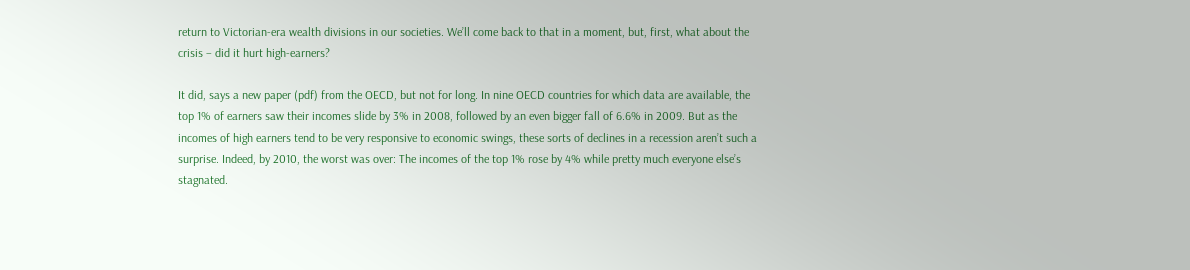return to Victorian-era wealth divisions in our societies. We’ll come back to that in a moment, but, first, what about the crisis – did it hurt high-earners?

It did, says a new paper (pdf) from the OECD, but not for long. In nine OECD countries for which data are available, the top 1% of earners saw their incomes slide by 3% in 2008, followed by an even bigger fall of 6.6% in 2009. But as the incomes of high earners tend to be very responsive to economic swings, these sorts of declines in a recession aren’t such a surprise. Indeed, by 2010, the worst was over: The incomes of the top 1% rose by 4% while pretty much everyone else’s stagnated.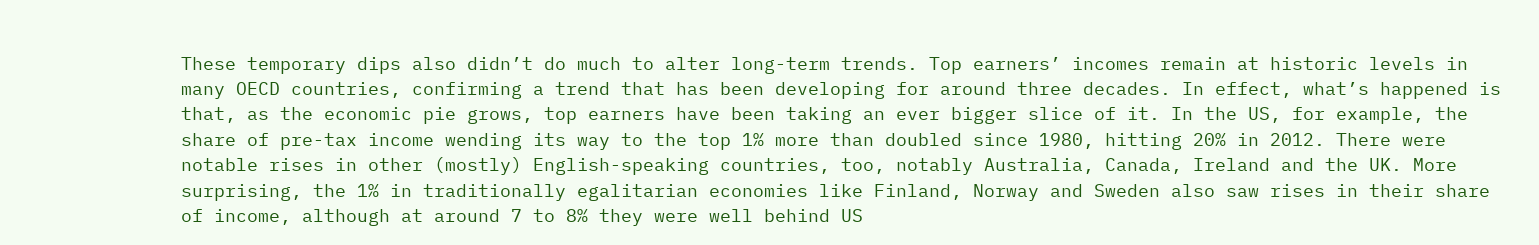These temporary dips also didn’t do much to alter long-term trends. Top earners’ incomes remain at historic levels in many OECD countries, confirming a trend that has been developing for around three decades. In effect, what’s happened is that, as the economic pie grows, top earners have been taking an ever bigger slice of it. In the US, for example, the share of pre-tax income wending its way to the top 1% more than doubled since 1980, hitting 20% in 2012. There were notable rises in other (mostly) English-speaking countries, too, notably Australia, Canada, Ireland and the UK. More surprising, the 1% in traditionally egalitarian economies like Finland, Norway and Sweden also saw rises in their share of income, although at around 7 to 8% they were well behind US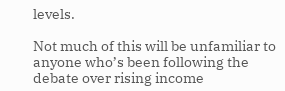levels.

Not much of this will be unfamiliar to anyone who’s been following the debate over rising income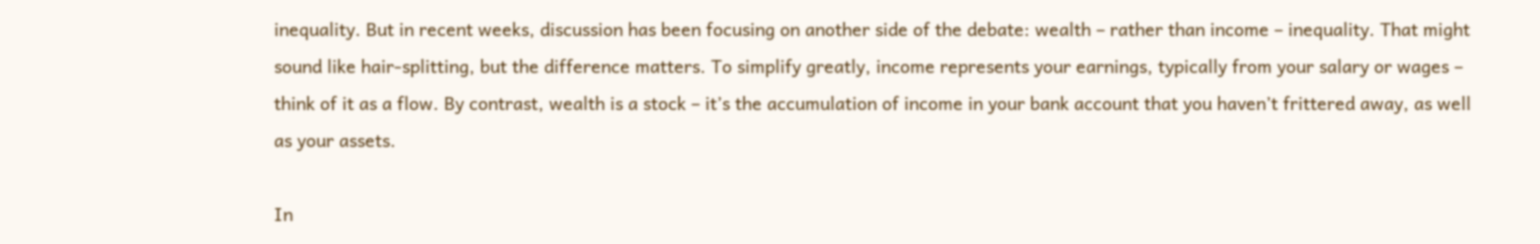inequality. But in recent weeks, discussion has been focusing on another side of the debate: wealth – rather than income – inequality. That might sound like hair-splitting, but the difference matters. To simplify greatly, income represents your earnings, typically from your salary or wages – think of it as a flow. By contrast, wealth is a stock – it’s the accumulation of income in your bank account that you haven’t frittered away, as well as your assets.

In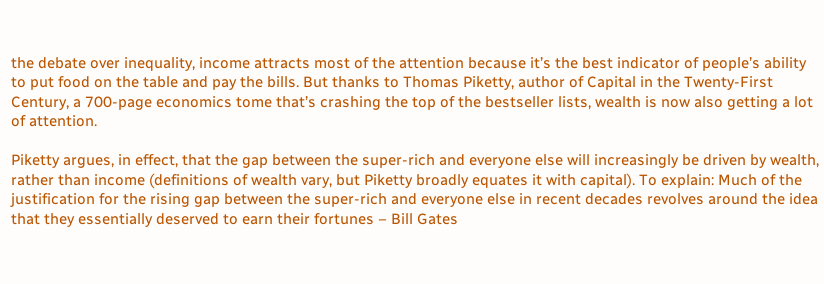the debate over inequality, income attracts most of the attention because it’s the best indicator of people’s ability to put food on the table and pay the bills. But thanks to Thomas Piketty, author of Capital in the Twenty-First Century, a 700-page economics tome that’s crashing the top of the bestseller lists, wealth is now also getting a lot of attention.

Piketty argues, in effect, that the gap between the super-rich and everyone else will increasingly be driven by wealth, rather than income (definitions of wealth vary, but Piketty broadly equates it with capital). To explain: Much of the justification for the rising gap between the super-rich and everyone else in recent decades revolves around the idea that they essentially deserved to earn their fortunes – Bill Gates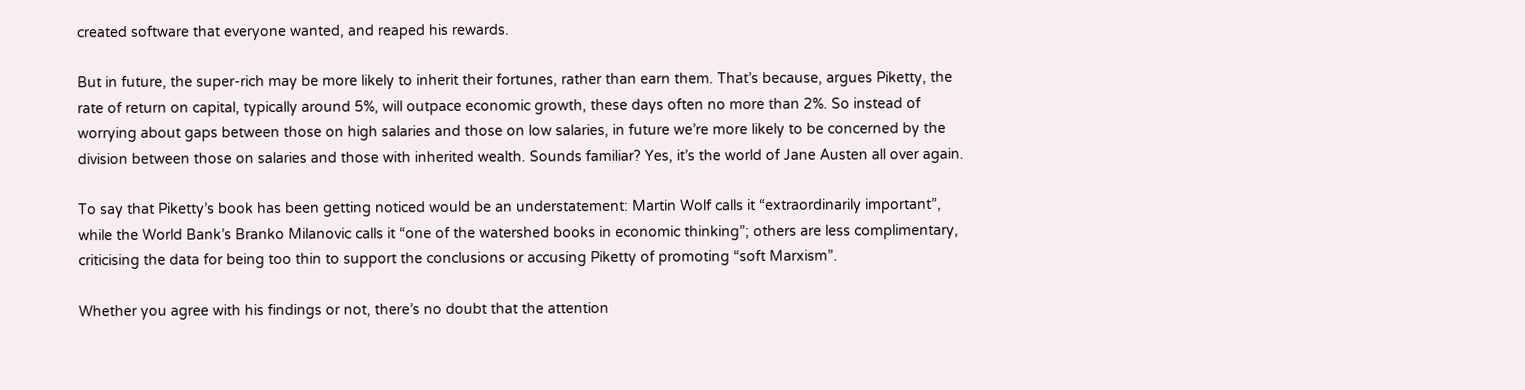created software that everyone wanted, and reaped his rewards.

But in future, the super-rich may be more likely to inherit their fortunes, rather than earn them. That’s because, argues Piketty, the rate of return on capital, typically around 5%, will outpace economic growth, these days often no more than 2%. So instead of worrying about gaps between those on high salaries and those on low salaries, in future we’re more likely to be concerned by the division between those on salaries and those with inherited wealth. Sounds familiar? Yes, it’s the world of Jane Austen all over again.

To say that Piketty’s book has been getting noticed would be an understatement: Martin Wolf calls it “extraordinarily important”, while the World Bank’s Branko Milanovic calls it “one of the watershed books in economic thinking”; others are less complimentary, criticising the data for being too thin to support the conclusions or accusing Piketty of promoting “soft Marxism”.

Whether you agree with his findings or not, there’s no doubt that the attention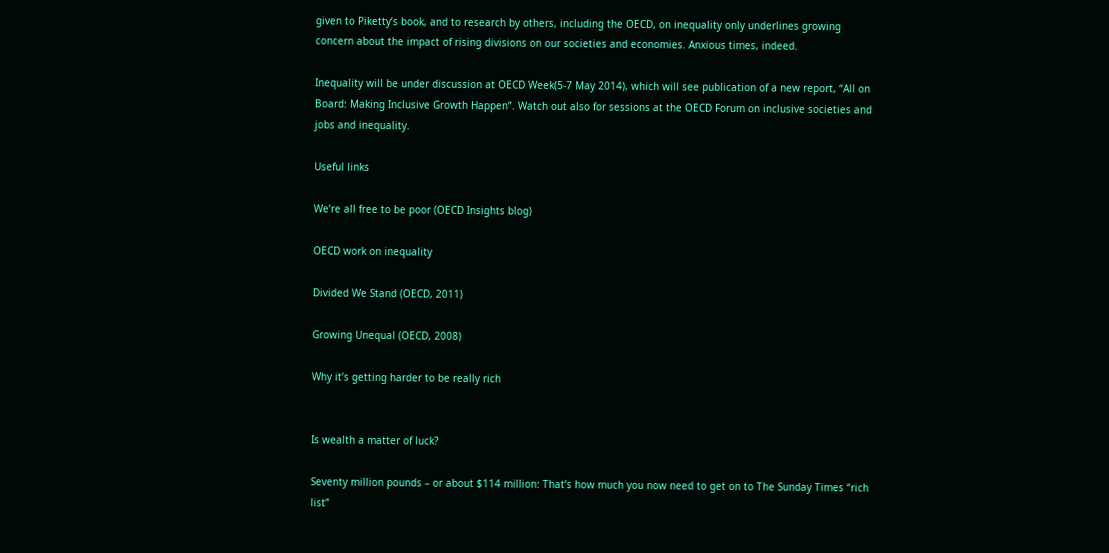given to Piketty’s book, and to research by others, including the OECD, on inequality only underlines growing concern about the impact of rising divisions on our societies and economies. Anxious times, indeed.

Inequality will be under discussion at OECD Week(5-7 May 2014), which will see publication of a new report, “All on Board: Making Inclusive Growth Happen”. Watch out also for sessions at the OECD Forum on inclusive societies and jobs and inequality.

Useful links

We’re all free to be poor (OECD Insights blog)

OECD work on inequality

Divided We Stand (OECD, 2011)

Growing Unequal (OECD, 2008)

Why it’s getting harder to be really rich


Is wealth a matter of luck?

Seventy million pounds – or about $114 million: That’s how much you now need to get on to The Sunday Times “rich list”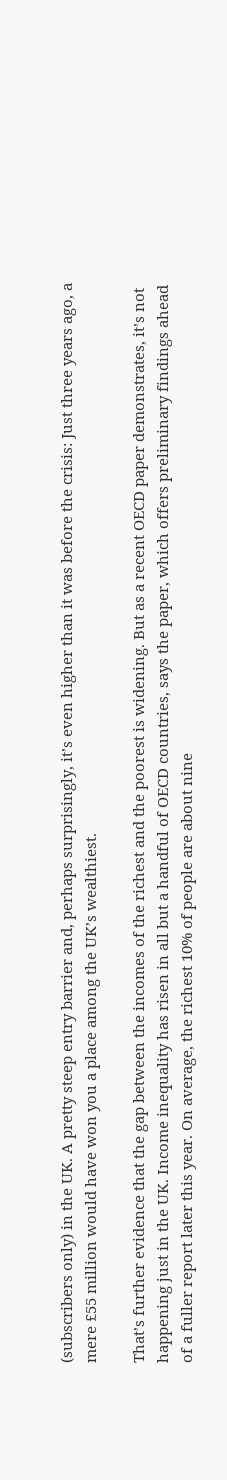(subscribers only) in the UK. A pretty steep entry barrier and, perhaps surprisingly, it’s even higher than it was before the crisis: Just three years ago, a mere £55 million would have won you a place among the UK’s wealthiest.

That’s further evidence that the gap between the incomes of the richest and the poorest is widening. But as a recent OECD paper demonstrates, it’s not happening just in the UK. Income inequality has risen in all but a handful of OECD countries, says the paper, which offers preliminary findings ahead of a fuller report later this year. On average, the richest 10% of people are about nine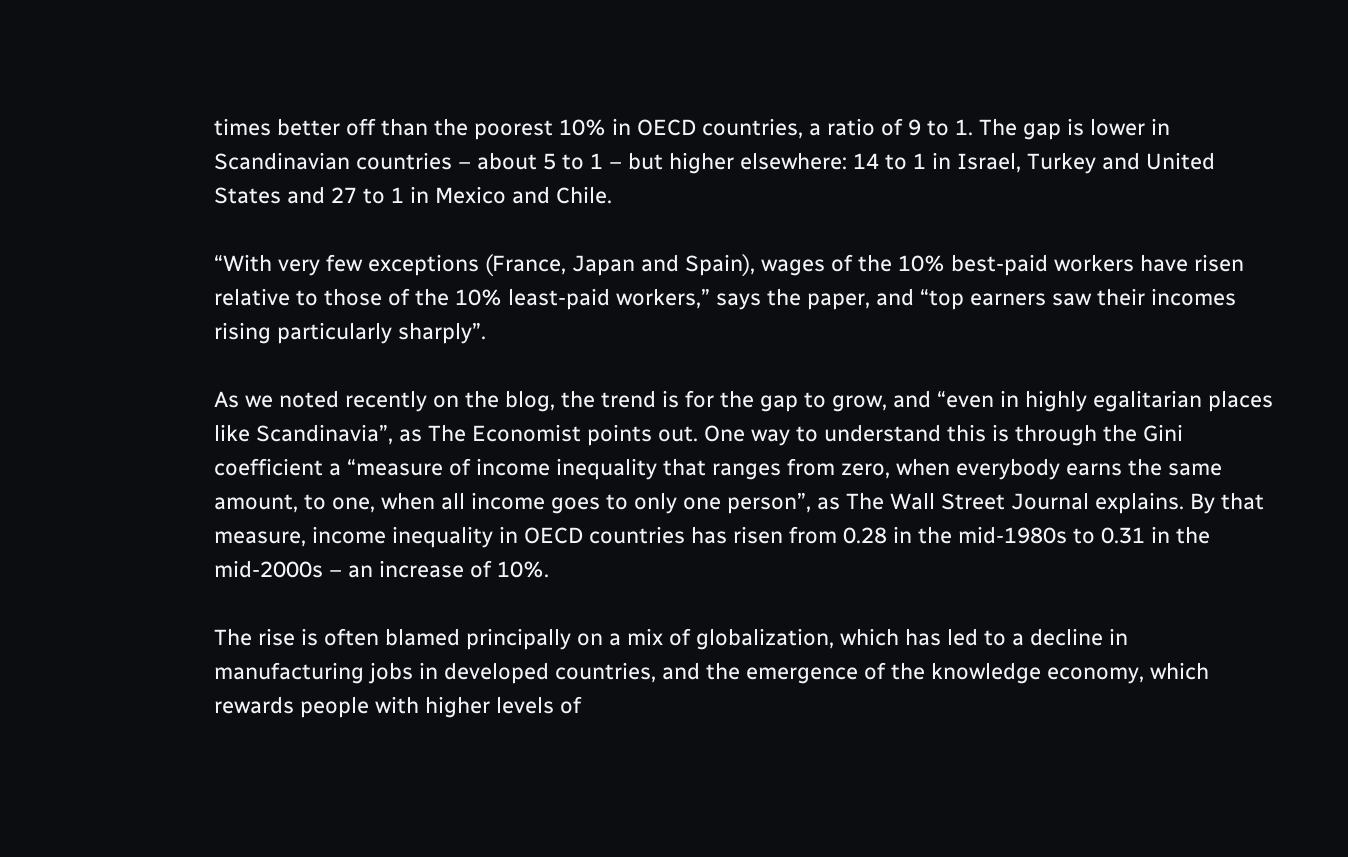times better off than the poorest 10% in OECD countries, a ratio of 9 to 1. The gap is lower in Scandinavian countries – about 5 to 1 – but higher elsewhere: 14 to 1 in Israel, Turkey and United States and 27 to 1 in Mexico and Chile.

“With very few exceptions (France, Japan and Spain), wages of the 10% best-paid workers have risen relative to those of the 10% least-paid workers,” says the paper, and “top earners saw their incomes rising particularly sharply”.

As we noted recently on the blog, the trend is for the gap to grow, and “even in highly egalitarian places like Scandinavia”, as The Economist points out. One way to understand this is through the Gini coefficient a “measure of income inequality that ranges from zero, when everybody earns the same amount, to one, when all income goes to only one person”, as The Wall Street Journal explains. By that measure, income inequality in OECD countries has risen from 0.28 in the mid-1980s to 0.31 in the mid-2000s – an increase of 10%.

The rise is often blamed principally on a mix of globalization, which has led to a decline in manufacturing jobs in developed countries, and the emergence of the knowledge economy, which rewards people with higher levels of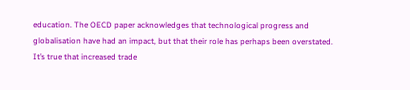education. The OECD paper acknowledges that technological progress and globalisation have had an impact, but that their role has perhaps been overstated. It’s true that increased trade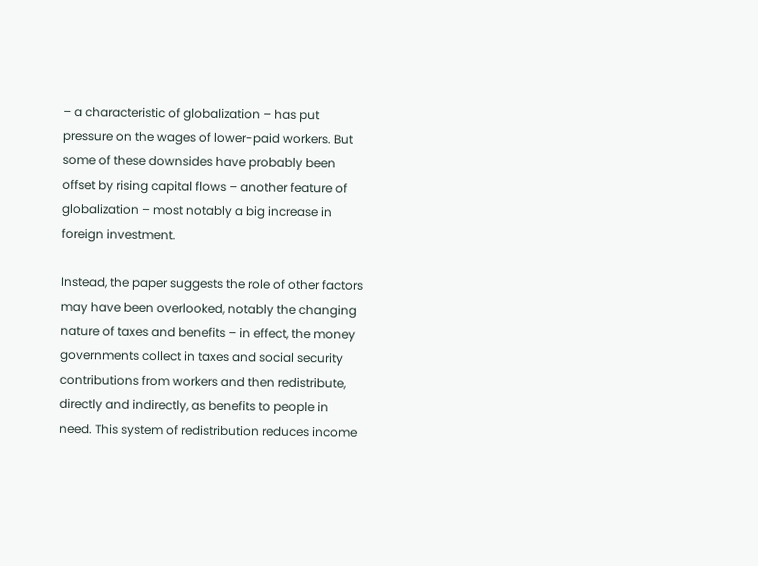– a characteristic of globalization – has put pressure on the wages of lower-paid workers. But some of these downsides have probably been offset by rising capital flows – another feature of globalization – most notably a big increase in foreign investment.

Instead, the paper suggests the role of other factors may have been overlooked, notably the changing nature of taxes and benefits – in effect, the money governments collect in taxes and social security contributions from workers and then redistribute, directly and indirectly, as benefits to people in need. This system of redistribution reduces income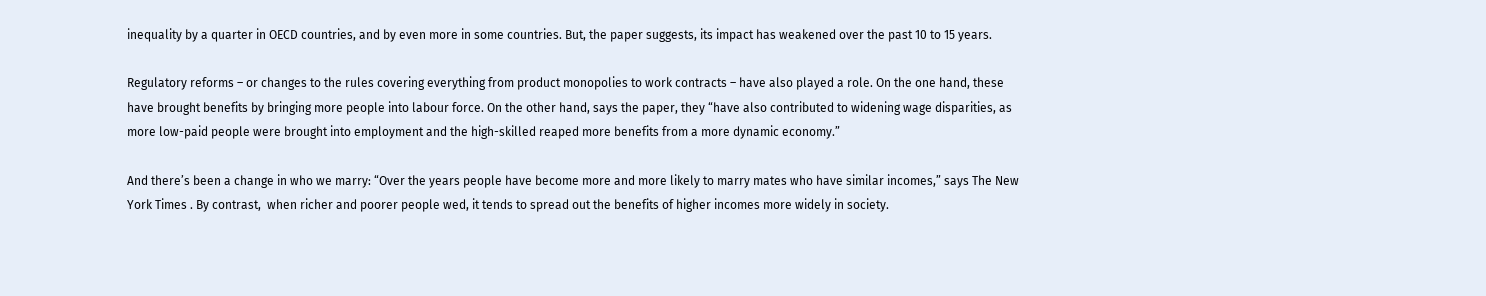inequality by a quarter in OECD countries, and by even more in some countries. But, the paper suggests, its impact has weakened over the past 10 to 15 years.

Regulatory reforms – or changes to the rules covering everything from product monopolies to work contracts – have also played a role. On the one hand, these have brought benefits by bringing more people into labour force. On the other hand, says the paper, they “have also contributed to widening wage disparities, as more low-paid people were brought into employment and the high-skilled reaped more benefits from a more dynamic economy.”

And there’s been a change in who we marry: “Over the years people have become more and more likely to marry mates who have similar incomes,” says The New York Times . By contrast,  when richer and poorer people wed, it tends to spread out the benefits of higher incomes more widely in society.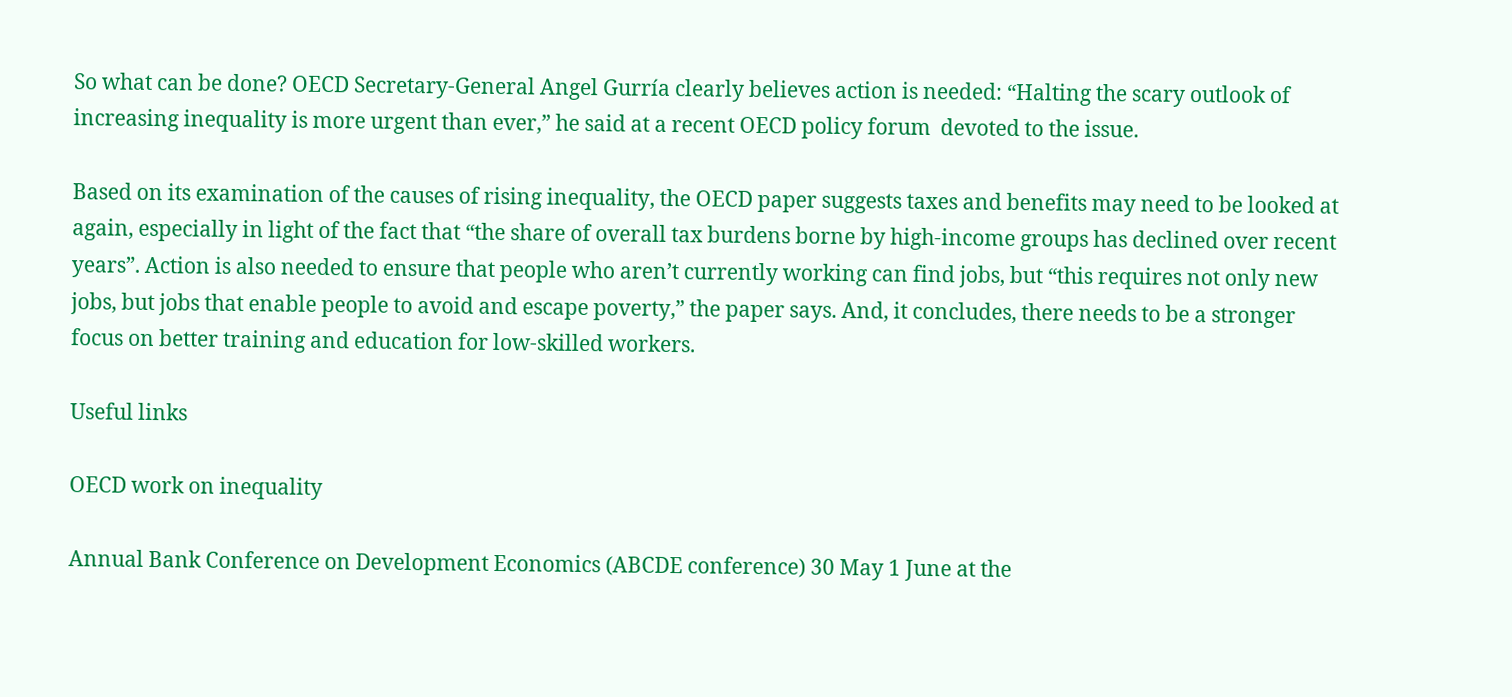So what can be done? OECD Secretary-General Angel Gurría clearly believes action is needed: “Halting the scary outlook of increasing inequality is more urgent than ever,” he said at a recent OECD policy forum  devoted to the issue.

Based on its examination of the causes of rising inequality, the OECD paper suggests taxes and benefits may need to be looked at again, especially in light of the fact that “the share of overall tax burdens borne by high-income groups has declined over recent years”. Action is also needed to ensure that people who aren’t currently working can find jobs, but “this requires not only new jobs, but jobs that enable people to avoid and escape poverty,” the paper says. And, it concludes, there needs to be a stronger focus on better training and education for low-skilled workers.

Useful links

OECD work on inequality

Annual Bank Conference on Development Economics (ABCDE conference) 30 May 1 June at the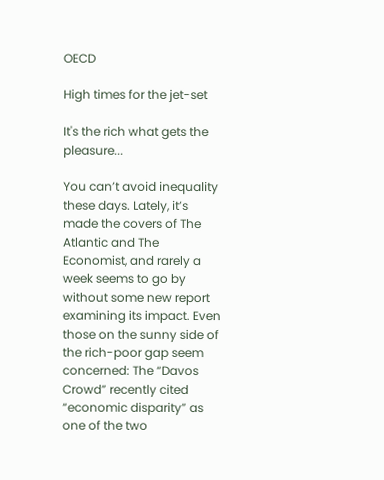OECD

High times for the jet-set

It's the rich what gets the pleasure...

You can’t avoid inequality these days. Lately, it’s made the covers of The Atlantic and The Economist, and rarely a week seems to go by without some new report examining its impact. Even those on the sunny side of the rich-poor gap seem concerned: The “Davos Crowd” recently cited “economic disparity” as one of the two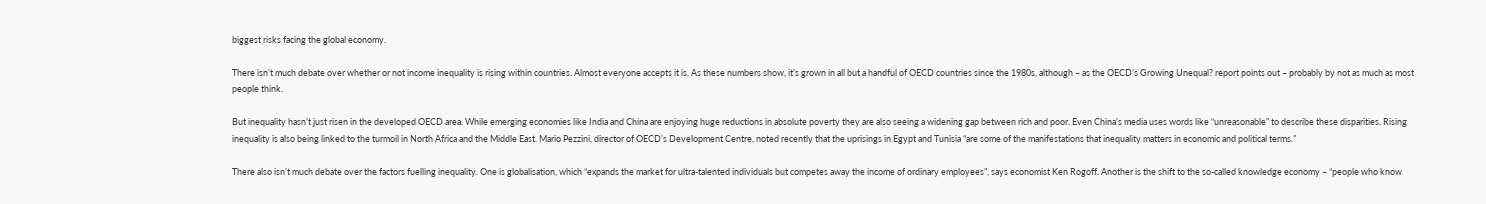biggest risks facing the global economy.

There isn’t much debate over whether or not income inequality is rising within countries. Almost everyone accepts it is. As these numbers show, it’s grown in all but a handful of OECD countries since the 1980s, although – as the OECD’s Growing Unequal? report points out – probably by not as much as most people think.

But inequality hasn’t just risen in the developed OECD area. While emerging economies like India and China are enjoying huge reductions in absolute poverty they are also seeing a widening gap between rich and poor. Even China’s media uses words like “unreasonable” to describe these disparities. Rising inequality is also being linked to the turmoil in North Africa and the Middle East. Mario Pezzini, director of OECD’s Development Centre, noted recently that the uprisings in Egypt and Tunisia “are some of the manifestations that inequality matters in economic and political terms.”

There also isn’t much debate over the factors fuelling inequality. One is globalisation, which “expands the market for ultra-talented individuals but competes away the income of ordinary employees”, says economist Ken Rogoff. Another is the shift to the so-called knowledge economy – “people who know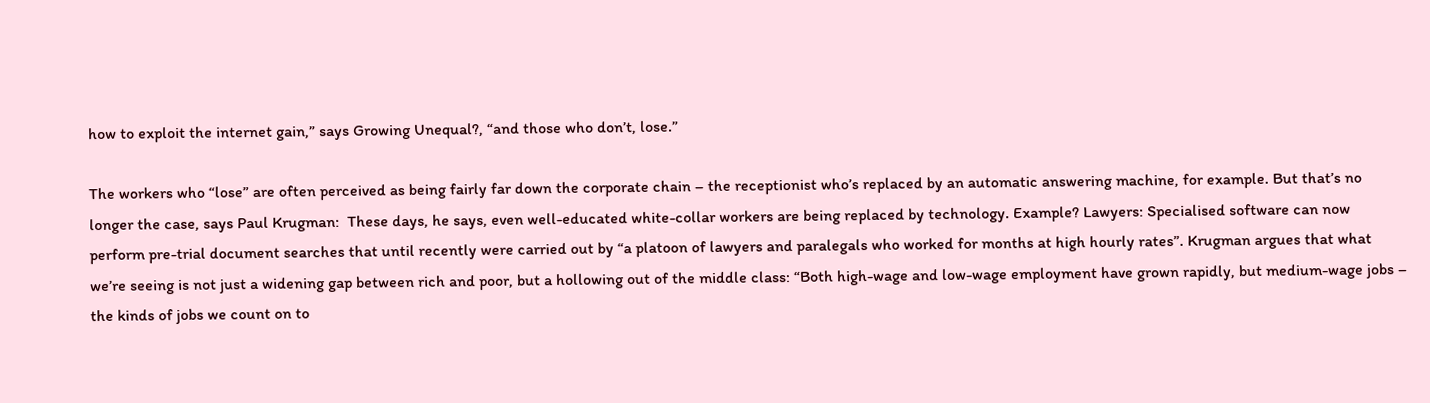how to exploit the internet gain,” says Growing Unequal?, “and those who don’t, lose.”

The workers who “lose” are often perceived as being fairly far down the corporate chain – the receptionist who’s replaced by an automatic answering machine, for example. But that’s no longer the case, says Paul Krugman:  These days, he says, even well-educated white-collar workers are being replaced by technology. Example? Lawyers: Specialised software can now perform pre-trial document searches that until recently were carried out by “a platoon of lawyers and paralegals who worked for months at high hourly rates”. Krugman argues that what we’re seeing is not just a widening gap between rich and poor, but a hollowing out of the middle class: “Both high-wage and low-wage employment have grown rapidly, but medium-wage jobs – the kinds of jobs we count on to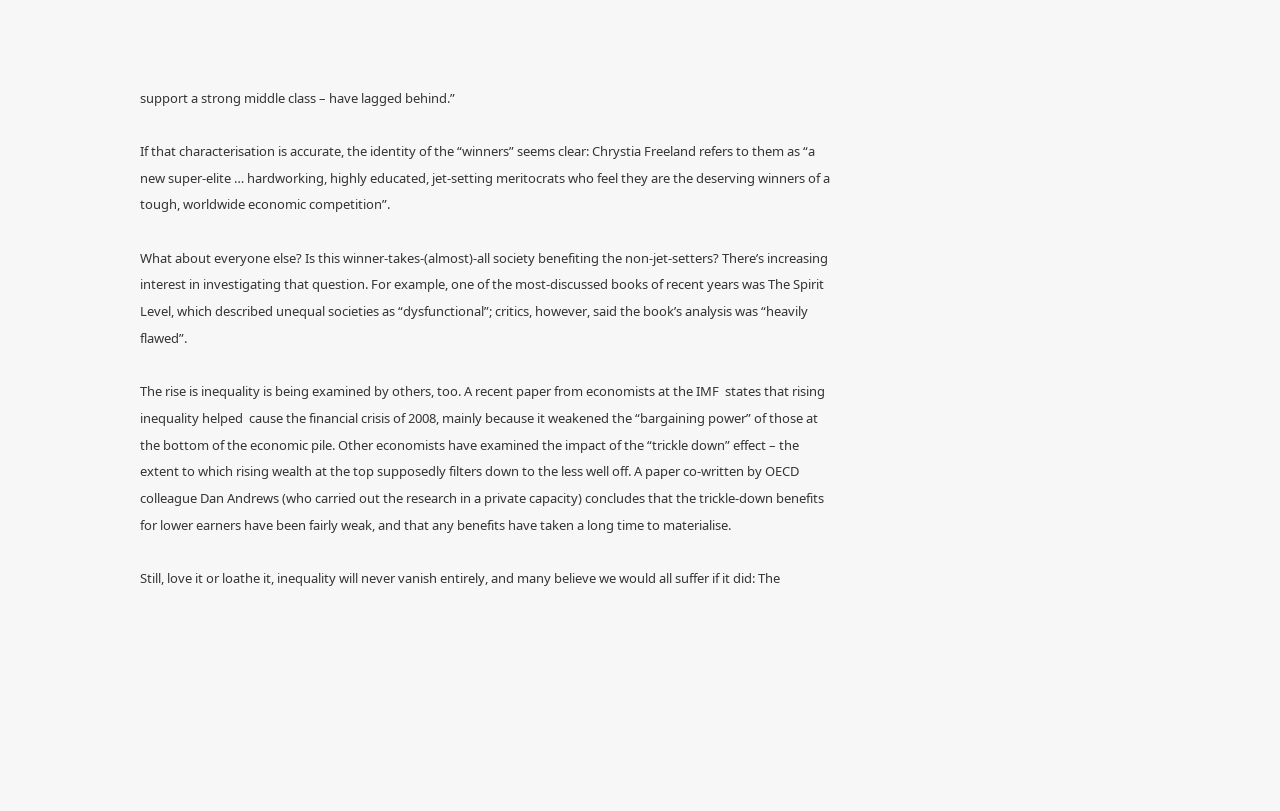support a strong middle class – have lagged behind.”

If that characterisation is accurate, the identity of the “winners” seems clear: Chrystia Freeland refers to them as “a new super-elite … hardworking, highly educated, jet-setting meritocrats who feel they are the deserving winners of a tough, worldwide economic competition”.

What about everyone else? Is this winner-takes-(almost)-all society benefiting the non-jet-setters? There’s increasing interest in investigating that question. For example, one of the most-discussed books of recent years was The Spirit Level, which described unequal societies as “dysfunctional”; critics, however, said the book’s analysis was “heavily flawed”.

The rise is inequality is being examined by others, too. A recent paper from economists at the IMF  states that rising inequality helped  cause the financial crisis of 2008, mainly because it weakened the “bargaining power” of those at the bottom of the economic pile. Other economists have examined the impact of the “trickle down” effect – the extent to which rising wealth at the top supposedly filters down to the less well off. A paper co-written by OECD colleague Dan Andrews (who carried out the research in a private capacity) concludes that the trickle-down benefits for lower earners have been fairly weak, and that any benefits have taken a long time to materialise.

Still, love it or loathe it, inequality will never vanish entirely, and many believe we would all suffer if it did: The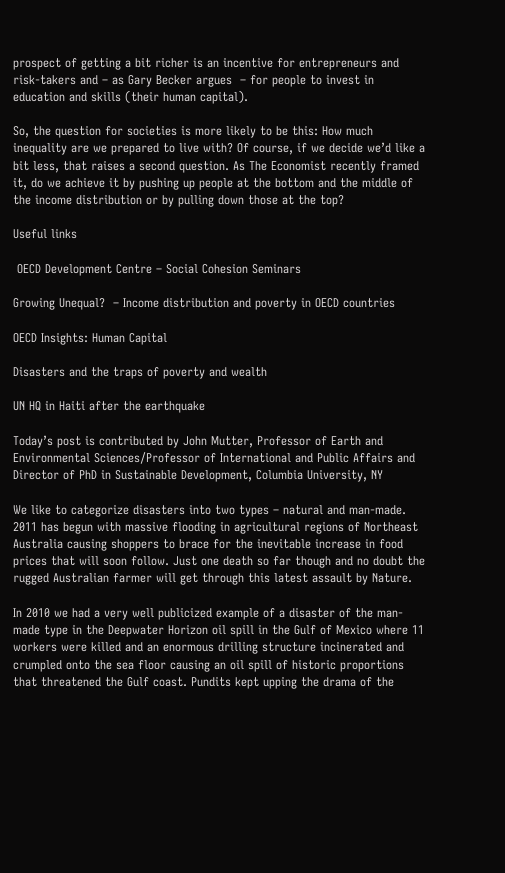prospect of getting a bit richer is an incentive for entrepreneurs and risk-takers and – as Gary Becker argues  – for people to invest in education and skills (their human capital).

So, the question for societies is more likely to be this: How much inequality are we prepared to live with? Of course, if we decide we’d like a bit less, that raises a second question. As The Economist recently framed it, do we achieve it by pushing up people at the bottom and the middle of the income distribution or by pulling down those at the top?

Useful links

 OECD Development Centre – Social Cohesion Seminars

Growing Unequal?  – Income distribution and poverty in OECD countries

OECD Insights: Human Capital

Disasters and the traps of poverty and wealth

UN HQ in Haiti after the earthquake

Today’s post is contributed by John Mutter, Professor of Earth and Environmental Sciences/Professor of International and Public Affairs and Director of PhD in Sustainable Development, Columbia University, NY

We like to categorize disasters into two types – natural and man-made. 2011 has begun with massive flooding in agricultural regions of Northeast Australia causing shoppers to brace for the inevitable increase in food prices that will soon follow. Just one death so far though and no doubt the rugged Australian farmer will get through this latest assault by Nature.

In 2010 we had a very well publicized example of a disaster of the man-made type in the Deepwater Horizon oil spill in the Gulf of Mexico where 11 workers were killed and an enormous drilling structure incinerated and crumpled onto the sea floor causing an oil spill of historic proportions that threatened the Gulf coast. Pundits kept upping the drama of the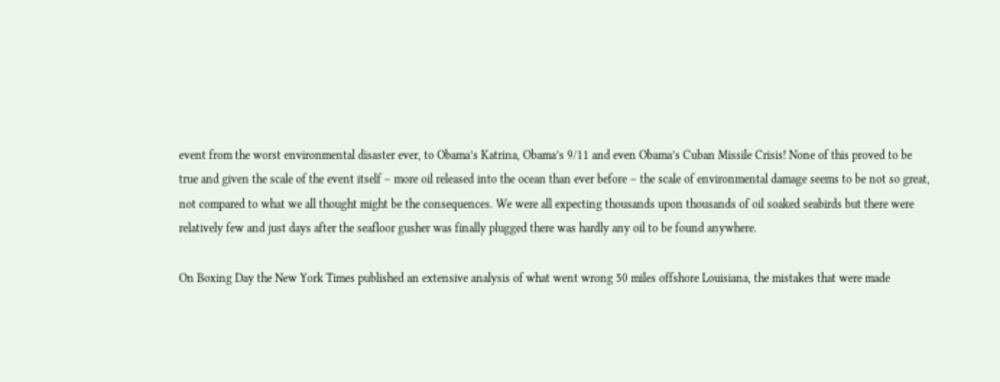event from the worst environmental disaster ever, to Obama’s Katrina, Obama’s 9/11 and even Obama’s Cuban Missile Crisis! None of this proved to be true and given the scale of the event itself – more oil released into the ocean than ever before – the scale of environmental damage seems to be not so great, not compared to what we all thought might be the consequences. We were all expecting thousands upon thousands of oil soaked seabirds but there were relatively few and just days after the seafloor gusher was finally plugged there was hardly any oil to be found anywhere.

On Boxing Day the New York Times published an extensive analysis of what went wrong 50 miles offshore Louisiana, the mistakes that were made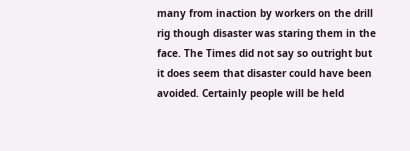many from inaction by workers on the drill rig though disaster was staring them in the face. The Times did not say so outright but it does seem that disaster could have been avoided. Certainly people will be held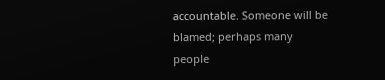accountable. Someone will be blamed; perhaps many people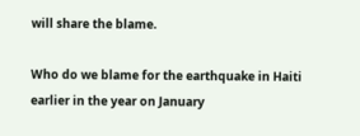will share the blame.

Who do we blame for the earthquake in Haiti earlier in the year on January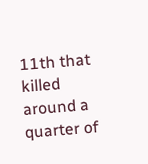11th that killed around a quarter of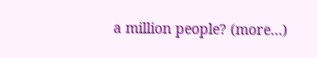a million people? (more…)